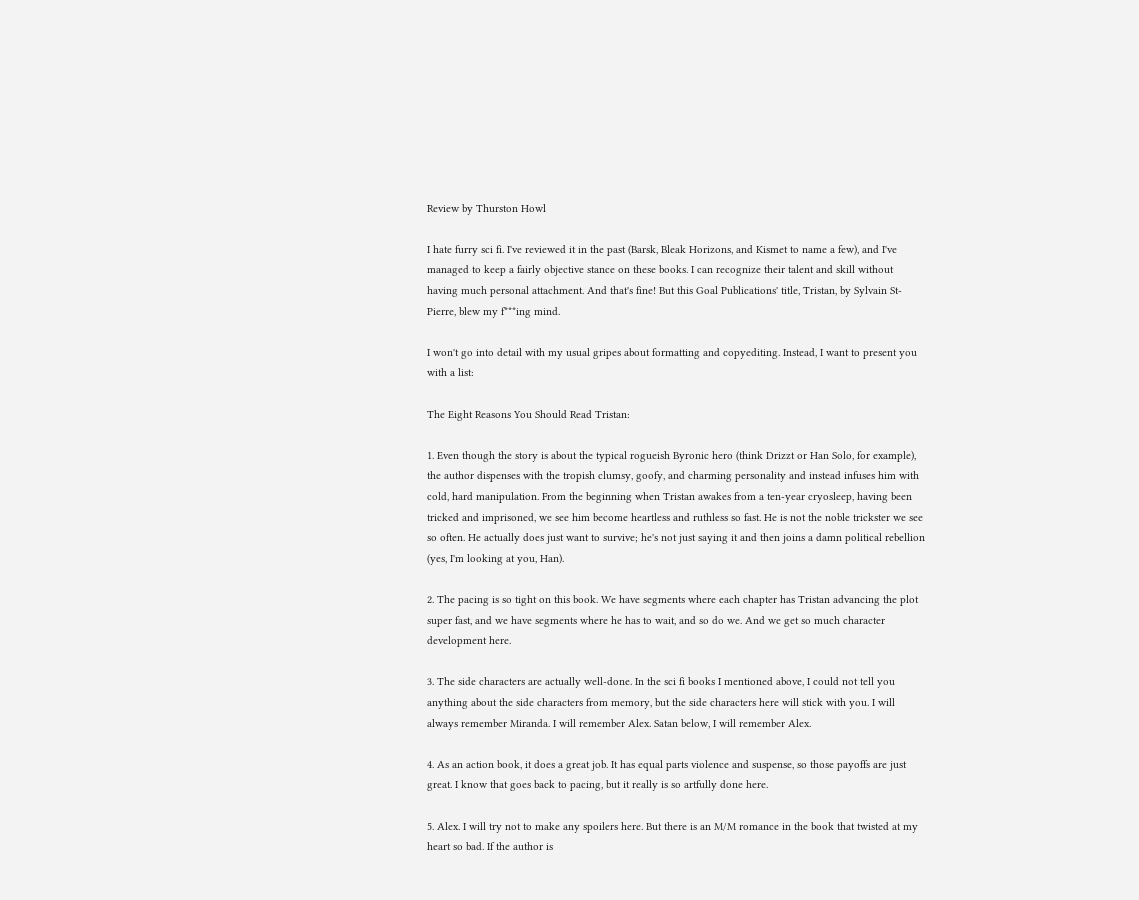Review by Thurston Howl

I hate furry sci fi. I've reviewed it in the past (Barsk, Bleak Horizons, and Kismet to name a few), and I've managed to keep a fairly objective stance on these books. I can recognize their talent and skill without having much personal attachment. And that's fine! But this Goal Publications' title, Tristan, by Sylvain St-Pierre, blew my f***ing mind.

I won't go into detail with my usual gripes about formatting and copyediting. Instead, I want to present you with a list:

The Eight Reasons You Should Read Tristan:

1. Even though the story is about the typical rogueish Byronic hero (think Drizzt or Han Solo, for example), the author dispenses with the tropish clumsy, goofy, and charming personality and instead infuses him with cold, hard manipulation. From the beginning when Tristan awakes from a ten-year cryosleep, having been tricked and imprisoned, we see him become heartless and ruthless so fast. He is not the noble trickster we see so often. He actually does just want to survive; he's not just saying it and then joins a damn political rebellion (yes, I'm looking at you, Han).

2. The pacing is so tight on this book. We have segments where each chapter has Tristan advancing the plot super fast, and we have segments where he has to wait, and so do we. And we get so much character development here.

3. The side characters are actually well-done. In the sci fi books I mentioned above, I could not tell you anything about the side characters from memory, but the side characters here will stick with you. I will always remember Miranda. I will remember Alex. Satan below, I will remember Alex.

4. As an action book, it does a great job. It has equal parts violence and suspense, so those payoffs are just great. I know that goes back to pacing, but it really is so artfully done here.

5. Alex. I will try not to make any spoilers here. But there is an M/M romance in the book that twisted at my heart so bad. If the author is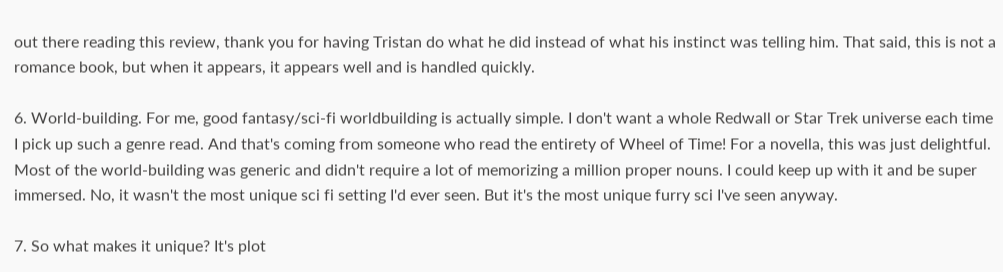out there reading this review, thank you for having Tristan do what he did instead of what his instinct was telling him. That said, this is not a romance book, but when it appears, it appears well and is handled quickly.

6. World-building. For me, good fantasy/sci-fi worldbuilding is actually simple. I don't want a whole Redwall or Star Trek universe each time I pick up such a genre read. And that's coming from someone who read the entirety of Wheel of Time! For a novella, this was just delightful. Most of the world-building was generic and didn't require a lot of memorizing a million proper nouns. I could keep up with it and be super immersed. No, it wasn't the most unique sci fi setting I'd ever seen. But it's the most unique furry sci I've seen anyway.

7. So what makes it unique? It's plot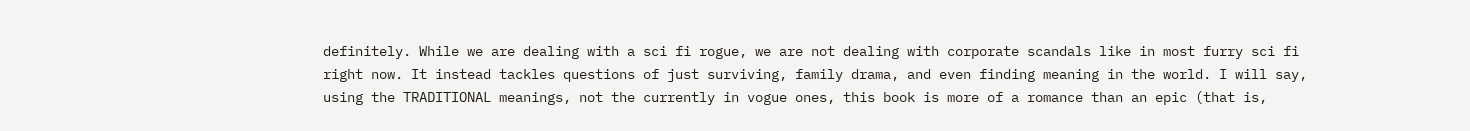definitely. While we are dealing with a sci fi rogue, we are not dealing with corporate scandals like in most furry sci fi right now. It instead tackles questions of just surviving, family drama, and even finding meaning in the world. I will say, using the TRADITIONAL meanings, not the currently in vogue ones, this book is more of a romance than an epic (that is,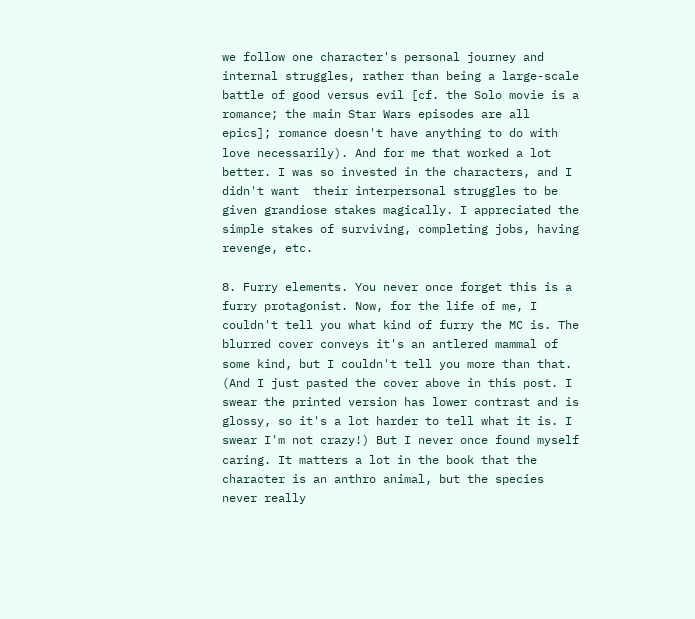we follow one character's personal journey and internal struggles, rather than being a large-scale battle of good versus evil [cf. the Solo movie is a romance; the main Star Wars episodes are all epics]; romance doesn't have anything to do with love necessarily). And for me that worked a lot better. I was so invested in the characters, and I didn't want  their interpersonal struggles to be given grandiose stakes magically. I appreciated the simple stakes of surviving, completing jobs, having revenge, etc.

8. Furry elements. You never once forget this is a furry protagonist. Now, for the life of me, I couldn't tell you what kind of furry the MC is. The blurred cover conveys it's an antlered mammal of some kind, but I couldn't tell you more than that. (And I just pasted the cover above in this post. I swear the printed version has lower contrast and is glossy, so it's a lot harder to tell what it is. I swear I'm not crazy!) But I never once found myself caring. It matters a lot in the book that the character is an anthro animal, but the species never really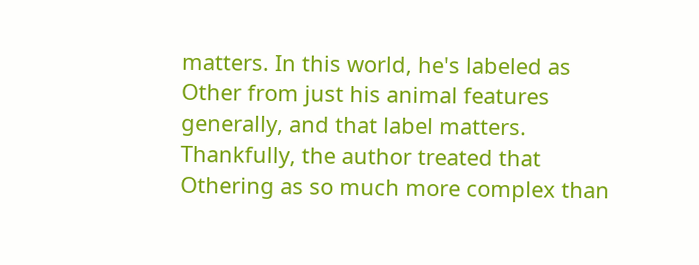matters. In this world, he's labeled as Other from just his animal features generally, and that label matters. Thankfully, the author treated that Othering as so much more complex than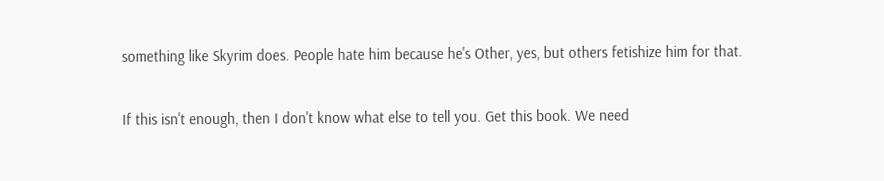something like Skyrim does. People hate him because he's Other, yes, but others fetishize him for that.

If this isn't enough, then I don't know what else to tell you. Get this book. We need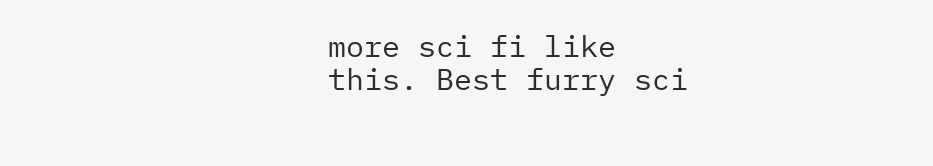more sci fi like this. Best furry sci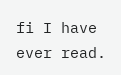fi I have ever read.